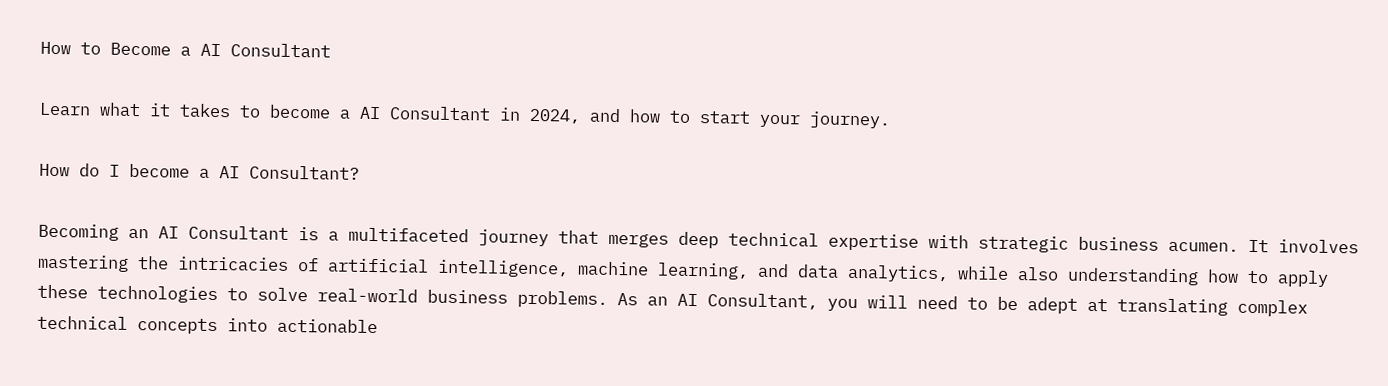How to Become a AI Consultant

Learn what it takes to become a AI Consultant in 2024, and how to start your journey.

How do I become a AI Consultant?

Becoming an AI Consultant is a multifaceted journey that merges deep technical expertise with strategic business acumen. It involves mastering the intricacies of artificial intelligence, machine learning, and data analytics, while also understanding how to apply these technologies to solve real-world business problems. As an AI Consultant, you will need to be adept at translating complex technical concepts into actionable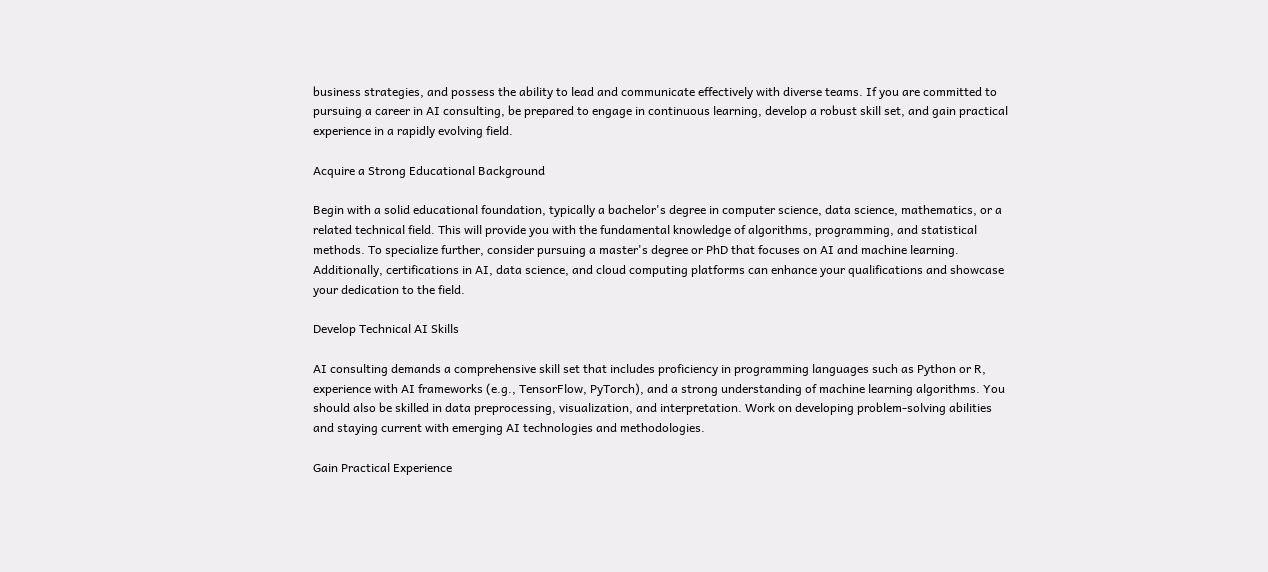business strategies, and possess the ability to lead and communicate effectively with diverse teams. If you are committed to pursuing a career in AI consulting, be prepared to engage in continuous learning, develop a robust skill set, and gain practical experience in a rapidly evolving field.

Acquire a Strong Educational Background

Begin with a solid educational foundation, typically a bachelor's degree in computer science, data science, mathematics, or a related technical field. This will provide you with the fundamental knowledge of algorithms, programming, and statistical methods. To specialize further, consider pursuing a master's degree or PhD that focuses on AI and machine learning. Additionally, certifications in AI, data science, and cloud computing platforms can enhance your qualifications and showcase your dedication to the field.

Develop Technical AI Skills

AI consulting demands a comprehensive skill set that includes proficiency in programming languages such as Python or R, experience with AI frameworks (e.g., TensorFlow, PyTorch), and a strong understanding of machine learning algorithms. You should also be skilled in data preprocessing, visualization, and interpretation. Work on developing problem-solving abilities and staying current with emerging AI technologies and methodologies.

Gain Practical Experience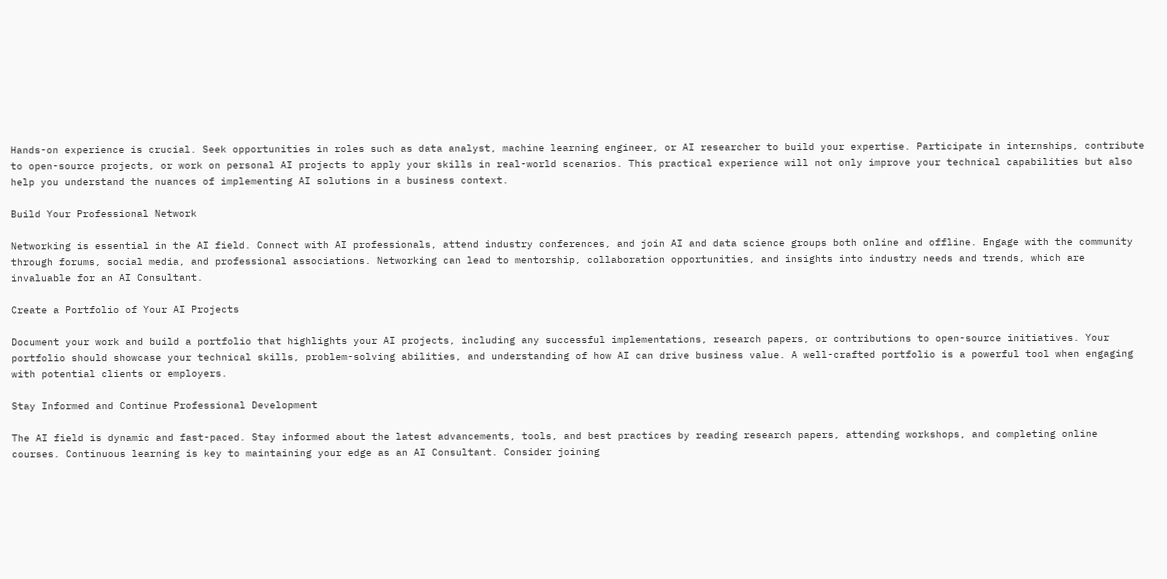Hands-on experience is crucial. Seek opportunities in roles such as data analyst, machine learning engineer, or AI researcher to build your expertise. Participate in internships, contribute to open-source projects, or work on personal AI projects to apply your skills in real-world scenarios. This practical experience will not only improve your technical capabilities but also help you understand the nuances of implementing AI solutions in a business context.

Build Your Professional Network

Networking is essential in the AI field. Connect with AI professionals, attend industry conferences, and join AI and data science groups both online and offline. Engage with the community through forums, social media, and professional associations. Networking can lead to mentorship, collaboration opportunities, and insights into industry needs and trends, which are invaluable for an AI Consultant.

Create a Portfolio of Your AI Projects

Document your work and build a portfolio that highlights your AI projects, including any successful implementations, research papers, or contributions to open-source initiatives. Your portfolio should showcase your technical skills, problem-solving abilities, and understanding of how AI can drive business value. A well-crafted portfolio is a powerful tool when engaging with potential clients or employers.

Stay Informed and Continue Professional Development

The AI field is dynamic and fast-paced. Stay informed about the latest advancements, tools, and best practices by reading research papers, attending workshops, and completing online courses. Continuous learning is key to maintaining your edge as an AI Consultant. Consider joining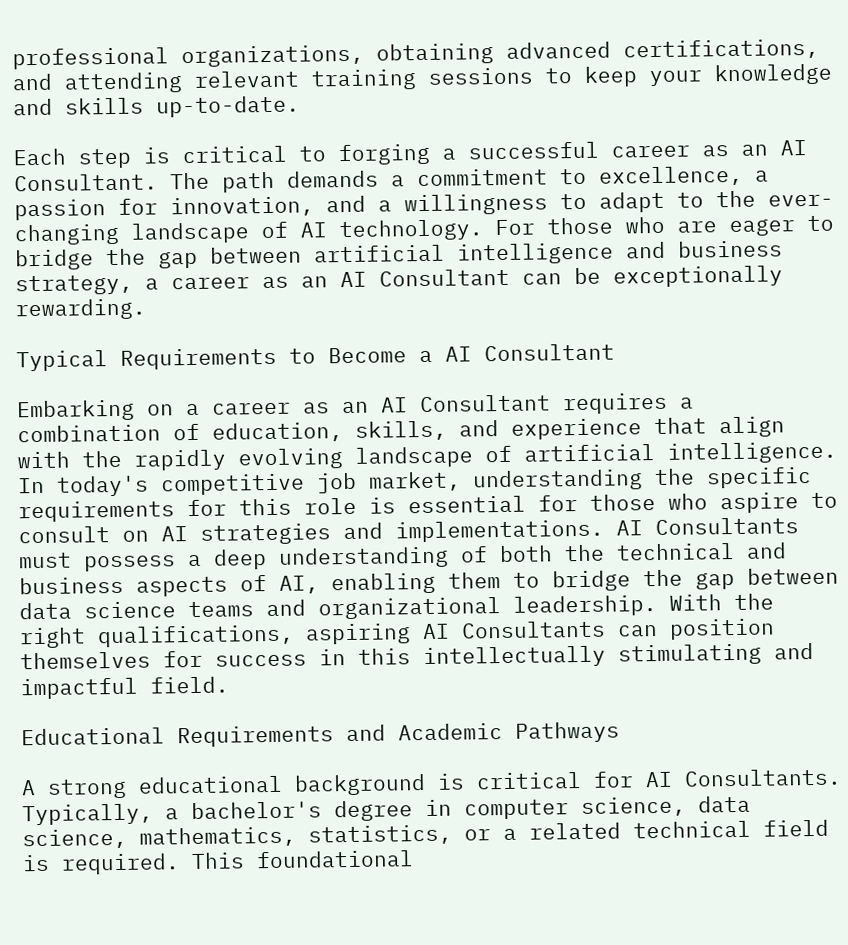professional organizations, obtaining advanced certifications, and attending relevant training sessions to keep your knowledge and skills up-to-date.

Each step is critical to forging a successful career as an AI Consultant. The path demands a commitment to excellence, a passion for innovation, and a willingness to adapt to the ever-changing landscape of AI technology. For those who are eager to bridge the gap between artificial intelligence and business strategy, a career as an AI Consultant can be exceptionally rewarding.

Typical Requirements to Become a AI Consultant

Embarking on a career as an AI Consultant requires a combination of education, skills, and experience that align with the rapidly evolving landscape of artificial intelligence. In today's competitive job market, understanding the specific requirements for this role is essential for those who aspire to consult on AI strategies and implementations. AI Consultants must possess a deep understanding of both the technical and business aspects of AI, enabling them to bridge the gap between data science teams and organizational leadership. With the right qualifications, aspiring AI Consultants can position themselves for success in this intellectually stimulating and impactful field.

Educational Requirements and Academic Pathways

A strong educational background is critical for AI Consultants. Typically, a bachelor's degree in computer science, data science, mathematics, statistics, or a related technical field is required. This foundational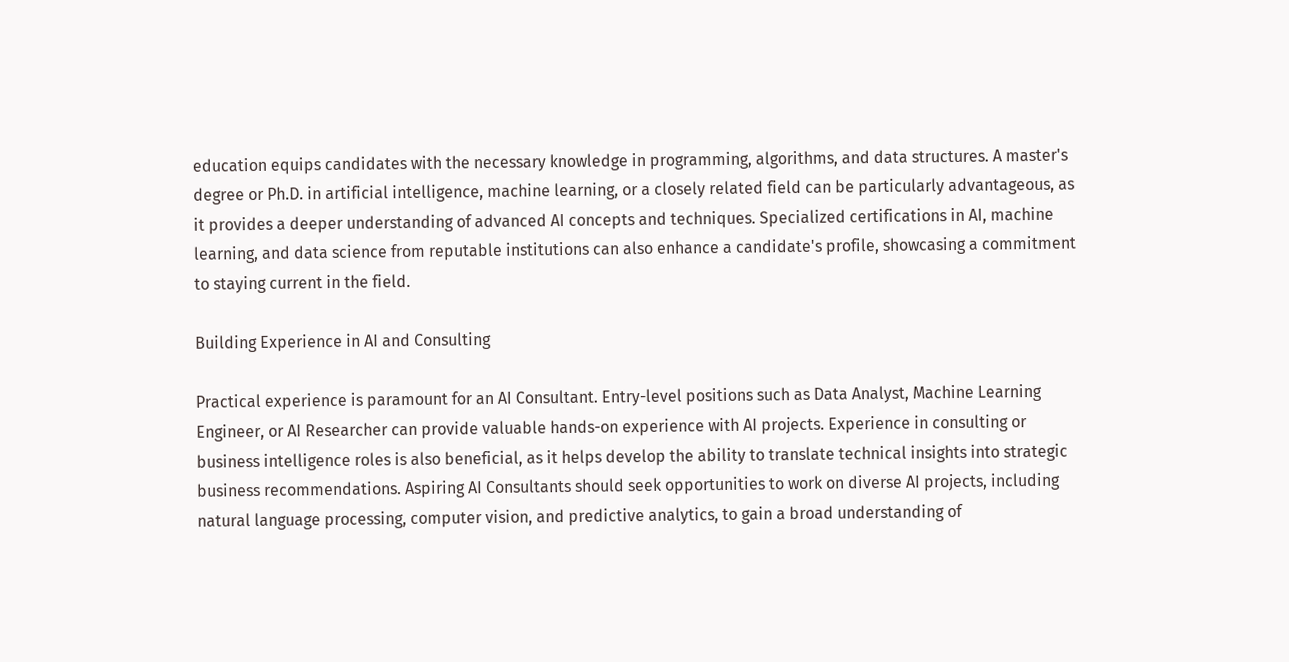education equips candidates with the necessary knowledge in programming, algorithms, and data structures. A master's degree or Ph.D. in artificial intelligence, machine learning, or a closely related field can be particularly advantageous, as it provides a deeper understanding of advanced AI concepts and techniques. Specialized certifications in AI, machine learning, and data science from reputable institutions can also enhance a candidate's profile, showcasing a commitment to staying current in the field.

Building Experience in AI and Consulting

Practical experience is paramount for an AI Consultant. Entry-level positions such as Data Analyst, Machine Learning Engineer, or AI Researcher can provide valuable hands-on experience with AI projects. Experience in consulting or business intelligence roles is also beneficial, as it helps develop the ability to translate technical insights into strategic business recommendations. Aspiring AI Consultants should seek opportunities to work on diverse AI projects, including natural language processing, computer vision, and predictive analytics, to gain a broad understanding of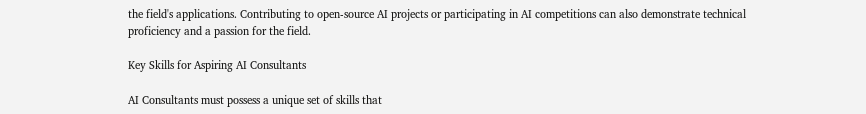the field's applications. Contributing to open-source AI projects or participating in AI competitions can also demonstrate technical proficiency and a passion for the field.

Key Skills for Aspiring AI Consultants

AI Consultants must possess a unique set of skills that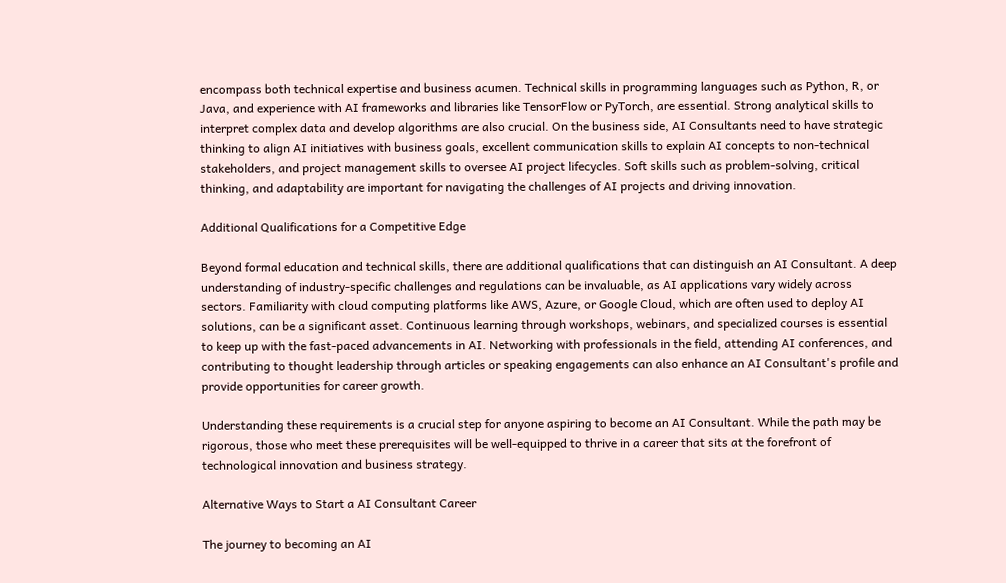encompass both technical expertise and business acumen. Technical skills in programming languages such as Python, R, or Java, and experience with AI frameworks and libraries like TensorFlow or PyTorch, are essential. Strong analytical skills to interpret complex data and develop algorithms are also crucial. On the business side, AI Consultants need to have strategic thinking to align AI initiatives with business goals, excellent communication skills to explain AI concepts to non-technical stakeholders, and project management skills to oversee AI project lifecycles. Soft skills such as problem-solving, critical thinking, and adaptability are important for navigating the challenges of AI projects and driving innovation.

Additional Qualifications for a Competitive Edge

Beyond formal education and technical skills, there are additional qualifications that can distinguish an AI Consultant. A deep understanding of industry-specific challenges and regulations can be invaluable, as AI applications vary widely across sectors. Familiarity with cloud computing platforms like AWS, Azure, or Google Cloud, which are often used to deploy AI solutions, can be a significant asset. Continuous learning through workshops, webinars, and specialized courses is essential to keep up with the fast-paced advancements in AI. Networking with professionals in the field, attending AI conferences, and contributing to thought leadership through articles or speaking engagements can also enhance an AI Consultant's profile and provide opportunities for career growth.

Understanding these requirements is a crucial step for anyone aspiring to become an AI Consultant. While the path may be rigorous, those who meet these prerequisites will be well-equipped to thrive in a career that sits at the forefront of technological innovation and business strategy.

Alternative Ways to Start a AI Consultant Career

The journey to becoming an AI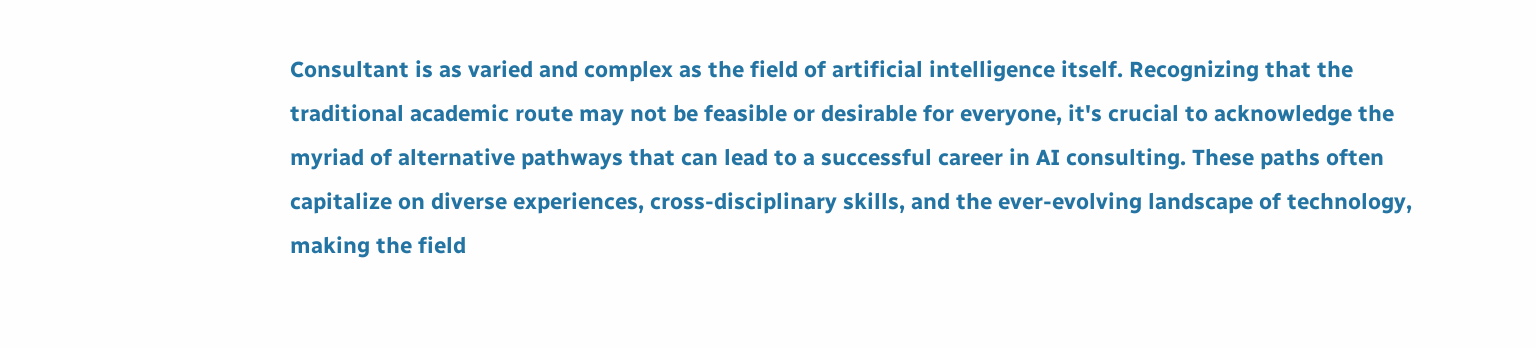Consultant is as varied and complex as the field of artificial intelligence itself. Recognizing that the traditional academic route may not be feasible or desirable for everyone, it's crucial to acknowledge the myriad of alternative pathways that can lead to a successful career in AI consulting. These paths often capitalize on diverse experiences, cross-disciplinary skills, and the ever-evolving landscape of technology, making the field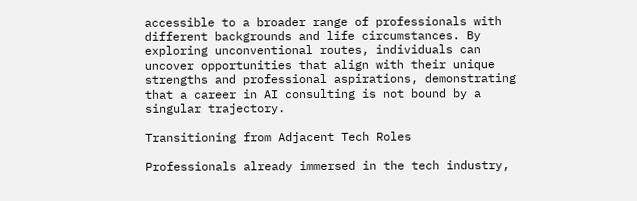accessible to a broader range of professionals with different backgrounds and life circumstances. By exploring unconventional routes, individuals can uncover opportunities that align with their unique strengths and professional aspirations, demonstrating that a career in AI consulting is not bound by a singular trajectory.

Transitioning from Adjacent Tech Roles

Professionals already immersed in the tech industry,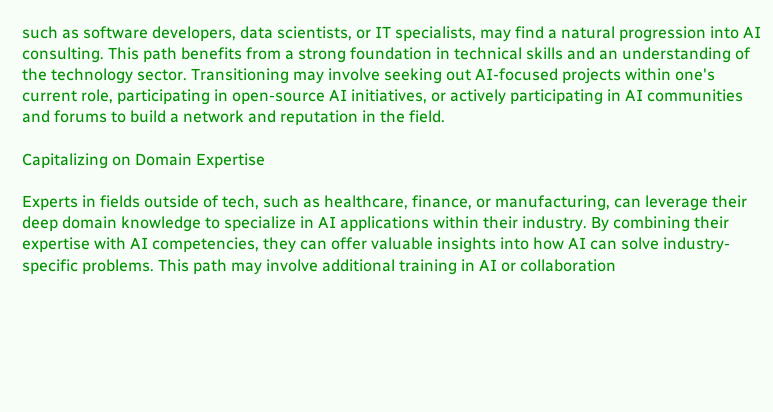such as software developers, data scientists, or IT specialists, may find a natural progression into AI consulting. This path benefits from a strong foundation in technical skills and an understanding of the technology sector. Transitioning may involve seeking out AI-focused projects within one's current role, participating in open-source AI initiatives, or actively participating in AI communities and forums to build a network and reputation in the field.

Capitalizing on Domain Expertise

Experts in fields outside of tech, such as healthcare, finance, or manufacturing, can leverage their deep domain knowledge to specialize in AI applications within their industry. By combining their expertise with AI competencies, they can offer valuable insights into how AI can solve industry-specific problems. This path may involve additional training in AI or collaboration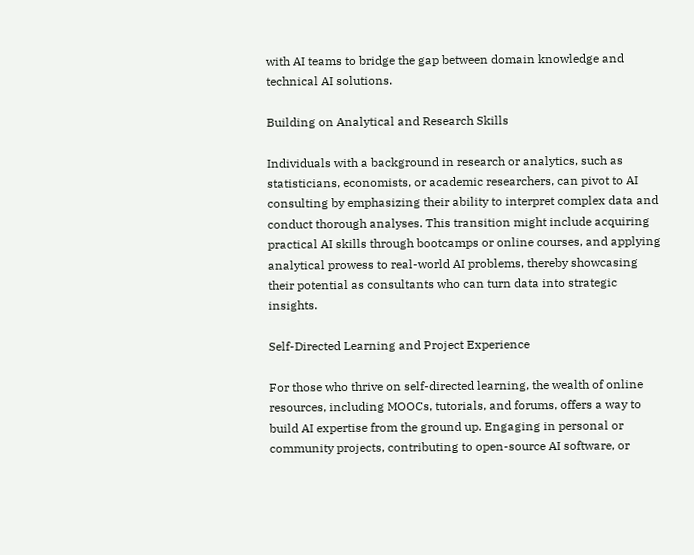with AI teams to bridge the gap between domain knowledge and technical AI solutions.

Building on Analytical and Research Skills

Individuals with a background in research or analytics, such as statisticians, economists, or academic researchers, can pivot to AI consulting by emphasizing their ability to interpret complex data and conduct thorough analyses. This transition might include acquiring practical AI skills through bootcamps or online courses, and applying analytical prowess to real-world AI problems, thereby showcasing their potential as consultants who can turn data into strategic insights.

Self-Directed Learning and Project Experience

For those who thrive on self-directed learning, the wealth of online resources, including MOOCs, tutorials, and forums, offers a way to build AI expertise from the ground up. Engaging in personal or community projects, contributing to open-source AI software, or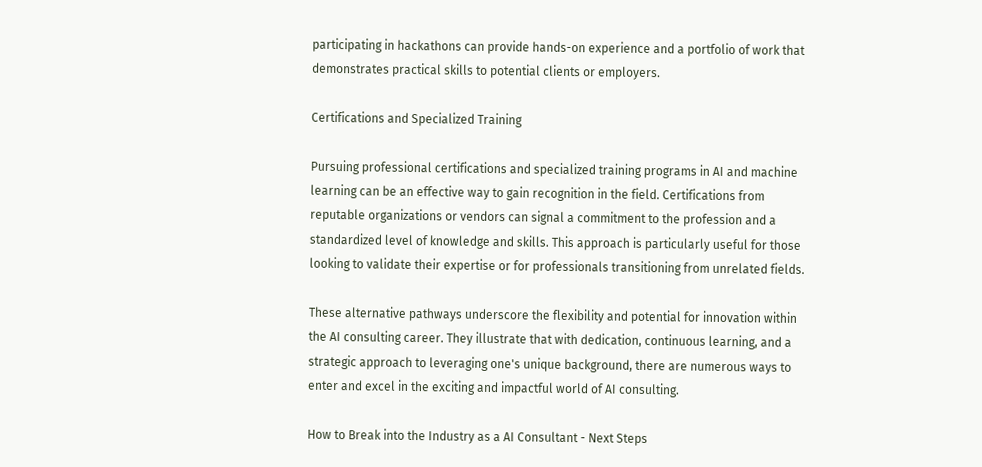participating in hackathons can provide hands-on experience and a portfolio of work that demonstrates practical skills to potential clients or employers.

Certifications and Specialized Training

Pursuing professional certifications and specialized training programs in AI and machine learning can be an effective way to gain recognition in the field. Certifications from reputable organizations or vendors can signal a commitment to the profession and a standardized level of knowledge and skills. This approach is particularly useful for those looking to validate their expertise or for professionals transitioning from unrelated fields.

These alternative pathways underscore the flexibility and potential for innovation within the AI consulting career. They illustrate that with dedication, continuous learning, and a strategic approach to leveraging one's unique background, there are numerous ways to enter and excel in the exciting and impactful world of AI consulting.

How to Break into the Industry as a AI Consultant - Next Steps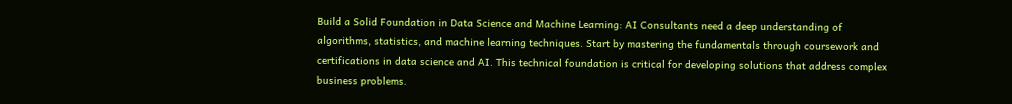Build a Solid Foundation in Data Science and Machine Learning: AI Consultants need a deep understanding of algorithms, statistics, and machine learning techniques. Start by mastering the fundamentals through coursework and certifications in data science and AI. This technical foundation is critical for developing solutions that address complex business problems.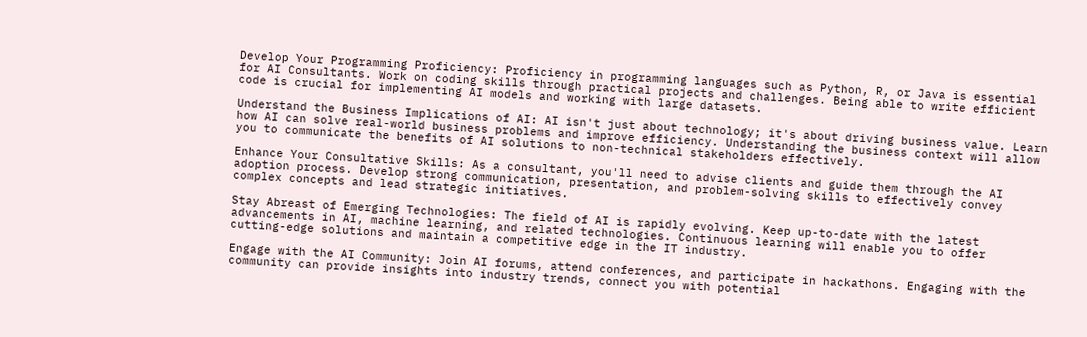Develop Your Programming Proficiency: Proficiency in programming languages such as Python, R, or Java is essential for AI Consultants. Work on coding skills through practical projects and challenges. Being able to write efficient code is crucial for implementing AI models and working with large datasets.

Understand the Business Implications of AI: AI isn't just about technology; it's about driving business value. Learn how AI can solve real-world business problems and improve efficiency. Understanding the business context will allow you to communicate the benefits of AI solutions to non-technical stakeholders effectively.

Enhance Your Consultative Skills: As a consultant, you'll need to advise clients and guide them through the AI adoption process. Develop strong communication, presentation, and problem-solving skills to effectively convey complex concepts and lead strategic initiatives.

Stay Abreast of Emerging Technologies: The field of AI is rapidly evolving. Keep up-to-date with the latest advancements in AI, machine learning, and related technologies. Continuous learning will enable you to offer cutting-edge solutions and maintain a competitive edge in the IT industry.

Engage with the AI Community: Join AI forums, attend conferences, and participate in hackathons. Engaging with the community can provide insights into industry trends, connect you with potential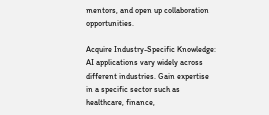mentors, and open up collaboration opportunities.

Acquire Industry-Specific Knowledge: AI applications vary widely across different industries. Gain expertise in a specific sector such as healthcare, finance,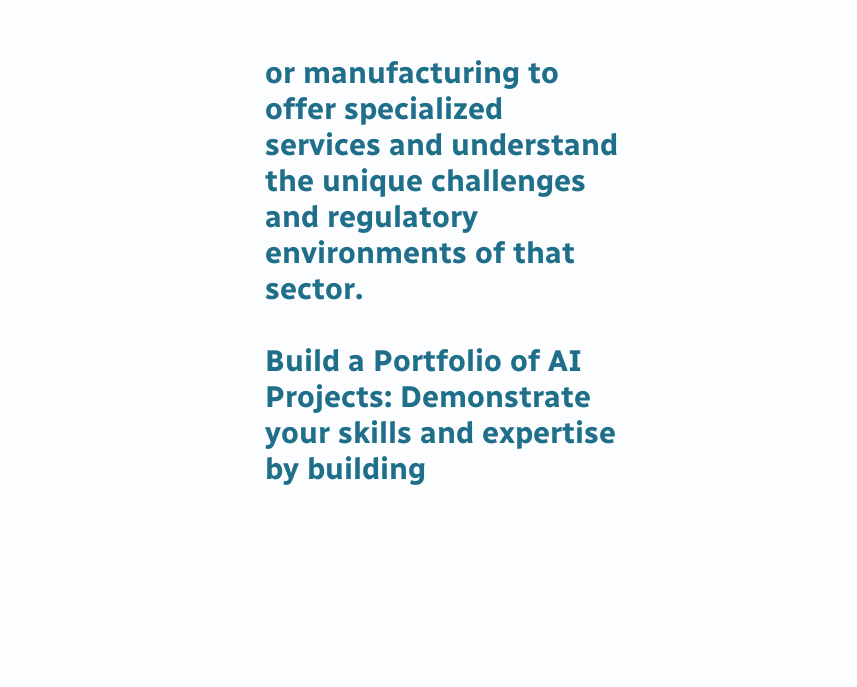or manufacturing to offer specialized services and understand the unique challenges and regulatory environments of that sector.

Build a Portfolio of AI Projects: Demonstrate your skills and expertise by building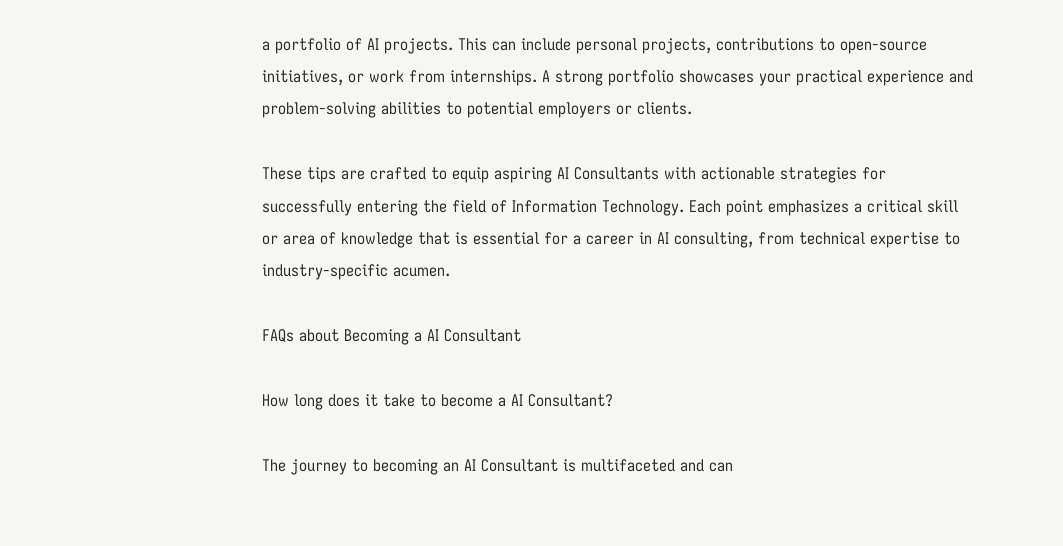a portfolio of AI projects. This can include personal projects, contributions to open-source initiatives, or work from internships. A strong portfolio showcases your practical experience and problem-solving abilities to potential employers or clients.

These tips are crafted to equip aspiring AI Consultants with actionable strategies for successfully entering the field of Information Technology. Each point emphasizes a critical skill or area of knowledge that is essential for a career in AI consulting, from technical expertise to industry-specific acumen.

FAQs about Becoming a AI Consultant

How long does it take to become a AI Consultant?

The journey to becoming an AI Consultant is multifaceted and can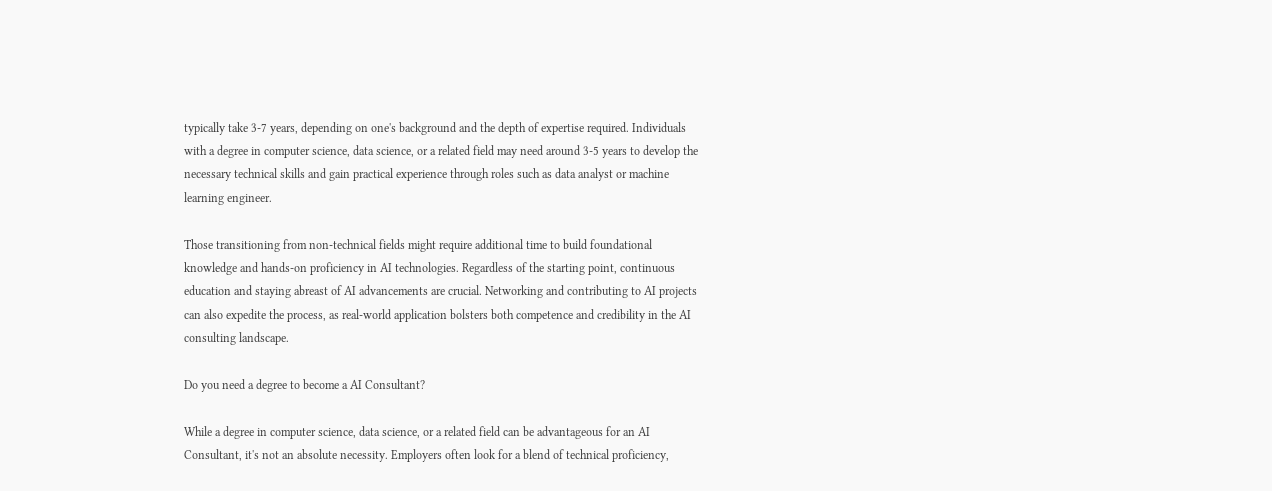typically take 3-7 years, depending on one's background and the depth of expertise required. Individuals with a degree in computer science, data science, or a related field may need around 3-5 years to develop the necessary technical skills and gain practical experience through roles such as data analyst or machine learning engineer.

Those transitioning from non-technical fields might require additional time to build foundational knowledge and hands-on proficiency in AI technologies. Regardless of the starting point, continuous education and staying abreast of AI advancements are crucial. Networking and contributing to AI projects can also expedite the process, as real-world application bolsters both competence and credibility in the AI consulting landscape.

Do you need a degree to become a AI Consultant?

While a degree in computer science, data science, or a related field can be advantageous for an AI Consultant, it's not an absolute necessity. Employers often look for a blend of technical proficiency,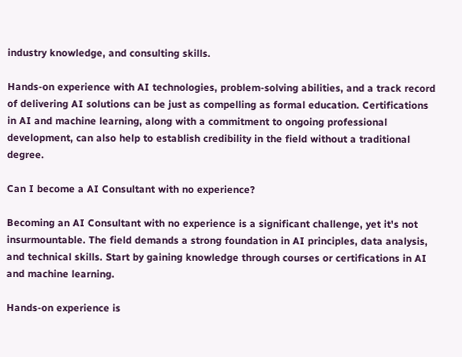industry knowledge, and consulting skills.

Hands-on experience with AI technologies, problem-solving abilities, and a track record of delivering AI solutions can be just as compelling as formal education. Certifications in AI and machine learning, along with a commitment to ongoing professional development, can also help to establish credibility in the field without a traditional degree.

Can I become a AI Consultant with no experience?

Becoming an AI Consultant with no experience is a significant challenge, yet it's not insurmountable. The field demands a strong foundation in AI principles, data analysis, and technical skills. Start by gaining knowledge through courses or certifications in AI and machine learning.

Hands-on experience is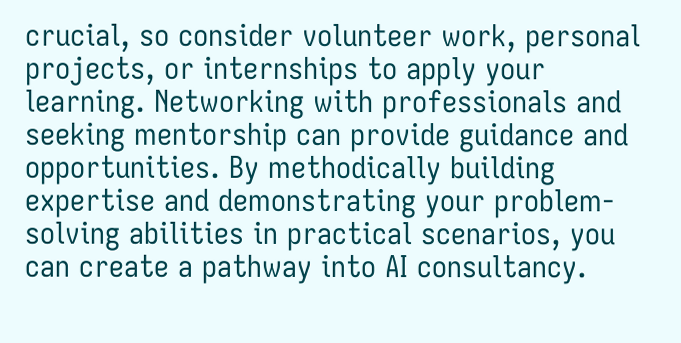crucial, so consider volunteer work, personal projects, or internships to apply your learning. Networking with professionals and seeking mentorship can provide guidance and opportunities. By methodically building expertise and demonstrating your problem-solving abilities in practical scenarios, you can create a pathway into AI consultancy.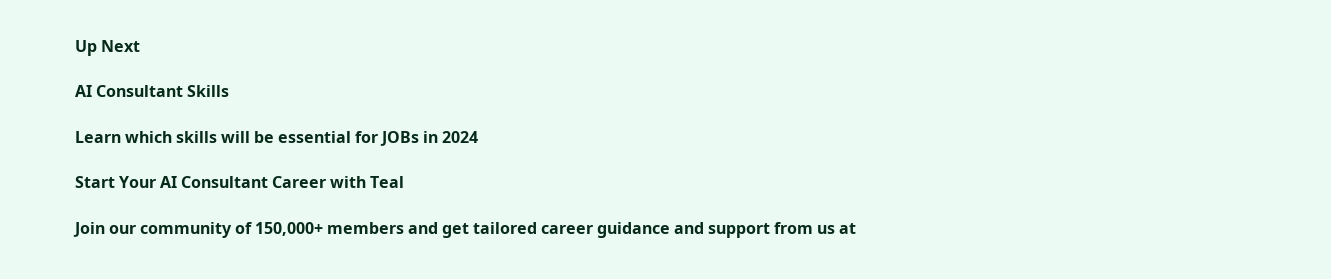Up Next

AI Consultant Skills

Learn which skills will be essential for JOBs in 2024

Start Your AI Consultant Career with Teal

Join our community of 150,000+ members and get tailored career guidance and support from us at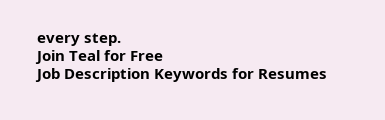every step.
Join Teal for Free
Job Description Keywords for Resumes